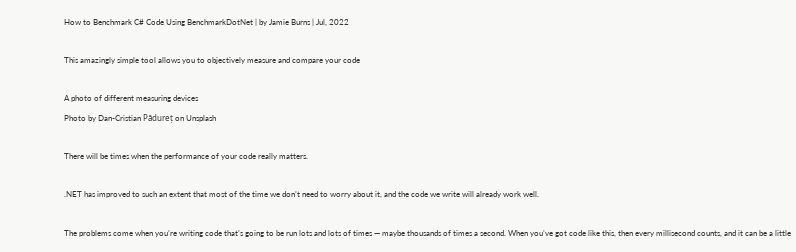How to Benchmark C# Code Using BenchmarkDotNet | by Jamie Burns | Jul, 2022

This amazingly simple tool allows you to objectively measure and compare your code

A photo of different measuring devices
Photo by Dan-Cristian Pădureț on Unsplash

There will be times when the performance of your code really matters.

.NET has improved to such an extent that most of the time we don’t need to worry about it, and the code we write will already work well.

The problems come when you’re writing code that’s going to be run lots and lots of times — maybe thousands of times a second. When you’ve got code like this, then every millisecond counts, and it can be a little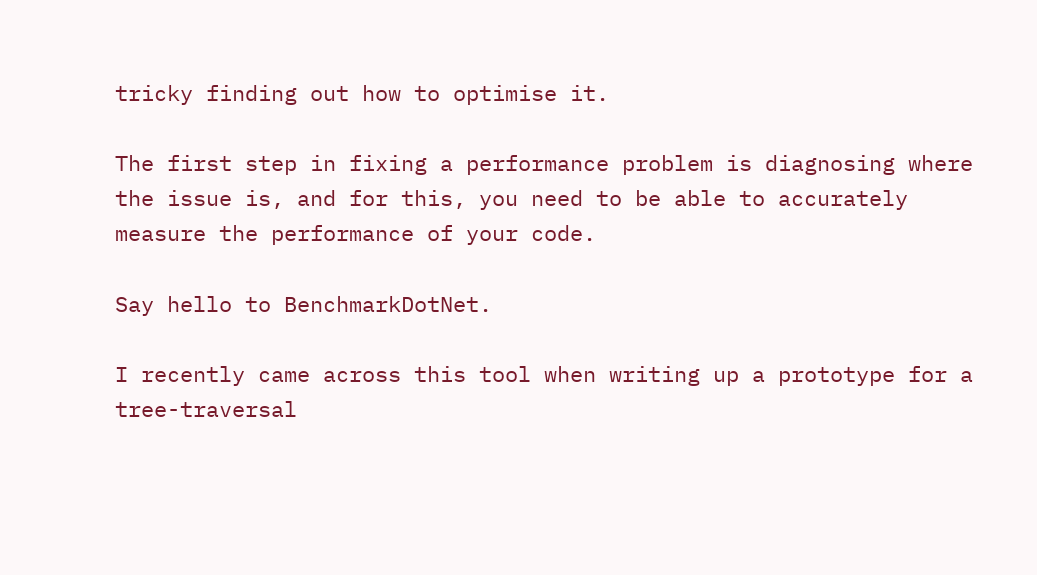tricky finding out how to optimise it.

The first step in fixing a performance problem is diagnosing where the issue is, and for this, you need to be able to accurately measure the performance of your code.

Say hello to BenchmarkDotNet.

I recently came across this tool when writing up a prototype for a tree-traversal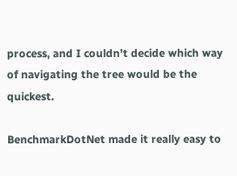process, and I couldn’t decide which way of navigating the tree would be the quickest.

BenchmarkDotNet made it really easy to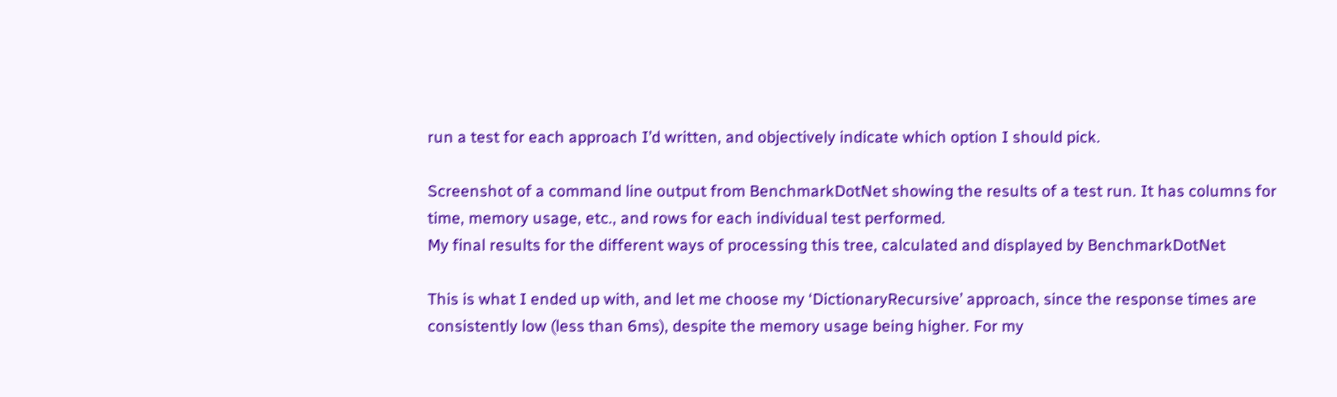run a test for each approach I’d written, and objectively indicate which option I should pick.

Screenshot of a command line output from BenchmarkDotNet showing the results of a test run. It has columns for time, memory usage, etc., and rows for each individual test performed.
My final results for the different ways of processing this tree, calculated and displayed by BenchmarkDotNet

This is what I ended up with, and let me choose my ‘DictionaryRecursive’ approach, since the response times are consistently low (less than 6ms), despite the memory usage being higher. For my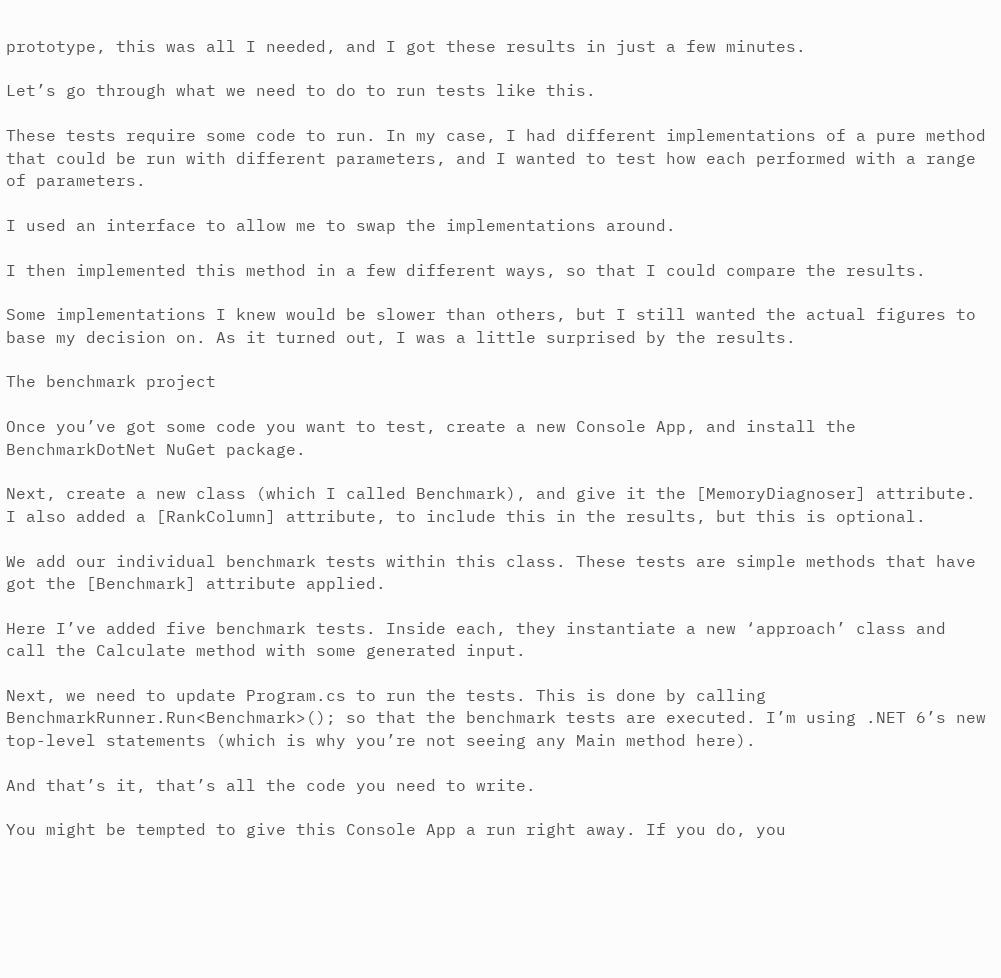prototype, this was all I needed, and I got these results in just a few minutes.

Let’s go through what we need to do to run tests like this.

These tests require some code to run. In my case, I had different implementations of a pure method that could be run with different parameters, and I wanted to test how each performed with a range of parameters.

I used an interface to allow me to swap the implementations around.

I then implemented this method in a few different ways, so that I could compare the results.

Some implementations I knew would be slower than others, but I still wanted the actual figures to base my decision on. As it turned out, I was a little surprised by the results.

The benchmark project

Once you’ve got some code you want to test, create a new Console App, and install the BenchmarkDotNet NuGet package.

Next, create a new class (which I called Benchmark), and give it the [MemoryDiagnoser] attribute. I also added a [RankColumn] attribute, to include this in the results, but this is optional.

We add our individual benchmark tests within this class. These tests are simple methods that have got the [Benchmark] attribute applied.

Here I’ve added five benchmark tests. Inside each, they instantiate a new ‘approach’ class and call the Calculate method with some generated input.

Next, we need to update Program.cs to run the tests. This is done by calling BenchmarkRunner.Run<Benchmark>(); so that the benchmark tests are executed. I’m using .NET 6’s new top-level statements (which is why you’re not seeing any Main method here).

And that’s it, that’s all the code you need to write.

You might be tempted to give this Console App a run right away. If you do, you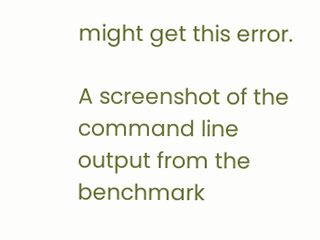might get this error.

A screenshot of the command line output from the benchmark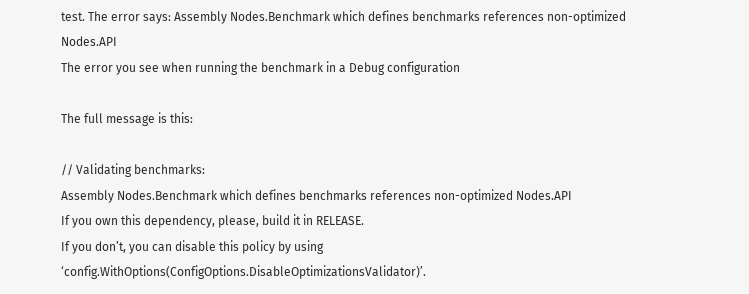test. The error says: Assembly Nodes.Benchmark which defines benchmarks references non-optimized Nodes.API
The error you see when running the benchmark in a Debug configuration

The full message is this:

// Validating benchmarks:
Assembly Nodes.Benchmark which defines benchmarks references non-optimized Nodes.API
If you own this dependency, please, build it in RELEASE.
If you don’t, you can disable this policy by using ‘config.WithOptions(ConfigOptions.DisableOptimizationsValidator)’.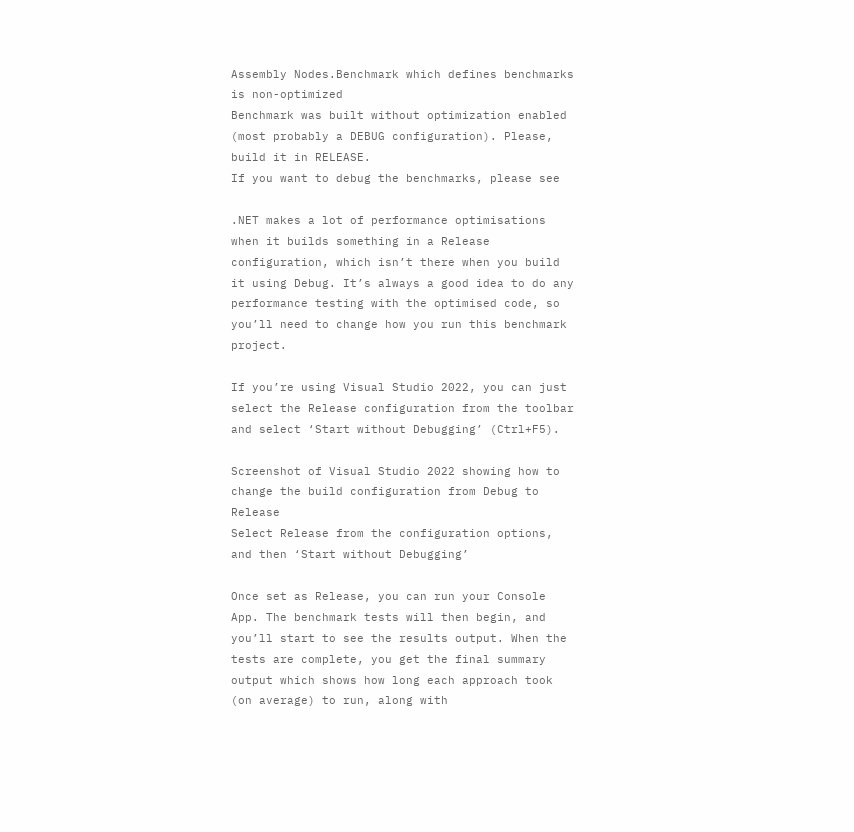Assembly Nodes.Benchmark which defines benchmarks is non-optimized
Benchmark was built without optimization enabled (most probably a DEBUG configuration). Please, build it in RELEASE.
If you want to debug the benchmarks, please see

.NET makes a lot of performance optimisations when it builds something in a Release configuration, which isn’t there when you build it using Debug. It’s always a good idea to do any performance testing with the optimised code, so you’ll need to change how you run this benchmark project.

If you’re using Visual Studio 2022, you can just select the Release configuration from the toolbar and select ‘Start without Debugging’ (Ctrl+F5).

Screenshot of Visual Studio 2022 showing how to change the build configuration from Debug to Release
Select Release from the configuration options, and then ‘Start without Debugging’

Once set as Release, you can run your Console App. The benchmark tests will then begin, and you’ll start to see the results output. When the tests are complete, you get the final summary output which shows how long each approach took (on average) to run, along with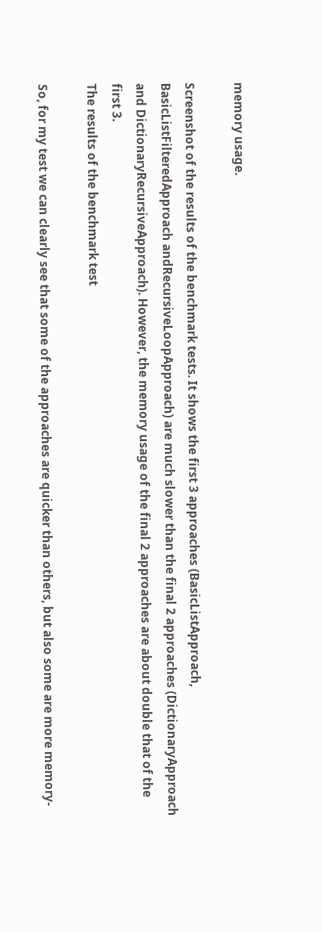memory usage.

Screenshot of the results of the benchmark tests. It shows the first 3 approaches (BasicListApproach, BasicListFilteredApproach andRecursiveLoopApproach) are much slower than the final 2 approaches (DictionaryApproach and DictionaryRecursiveApproach). However, the memory usage of the final 2 approaches are about double that of the first 3.
The results of the benchmark test

So, for my test we can clearly see that some of the approaches are quicker than others, but also some are more memory-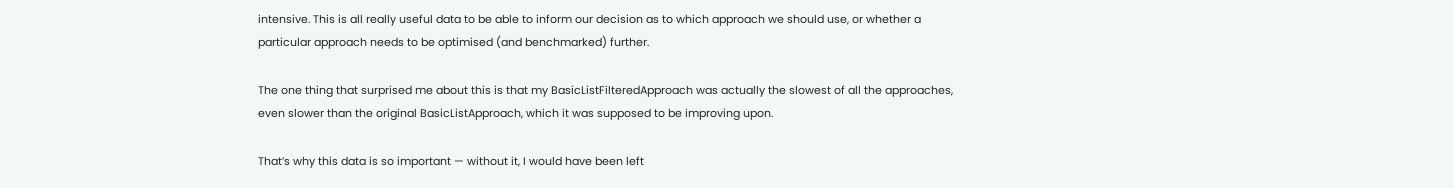intensive. This is all really useful data to be able to inform our decision as to which approach we should use, or whether a particular approach needs to be optimised (and benchmarked) further.

The one thing that surprised me about this is that my BasicListFilteredApproach was actually the slowest of all the approaches, even slower than the original BasicListApproach, which it was supposed to be improving upon.

That’s why this data is so important — without it, I would have been left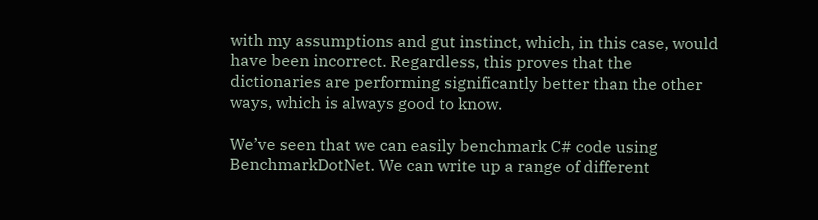with my assumptions and gut instinct, which, in this case, would have been incorrect. Regardless, this proves that the dictionaries are performing significantly better than the other ways, which is always good to know.

We’ve seen that we can easily benchmark C# code using BenchmarkDotNet. We can write up a range of different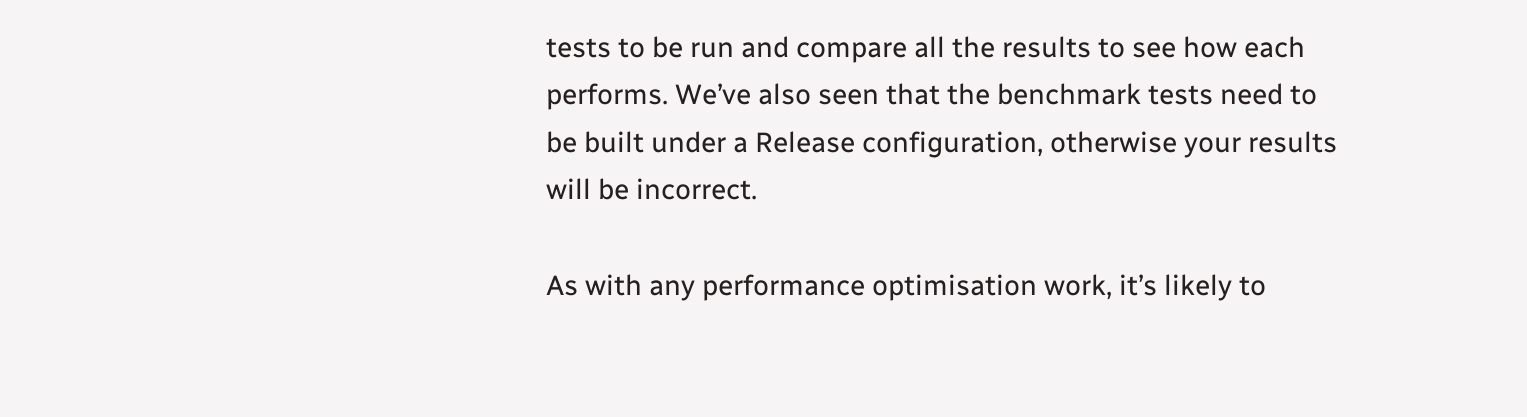tests to be run and compare all the results to see how each performs. We’ve also seen that the benchmark tests need to be built under a Release configuration, otherwise your results will be incorrect.

As with any performance optimisation work, it’s likely to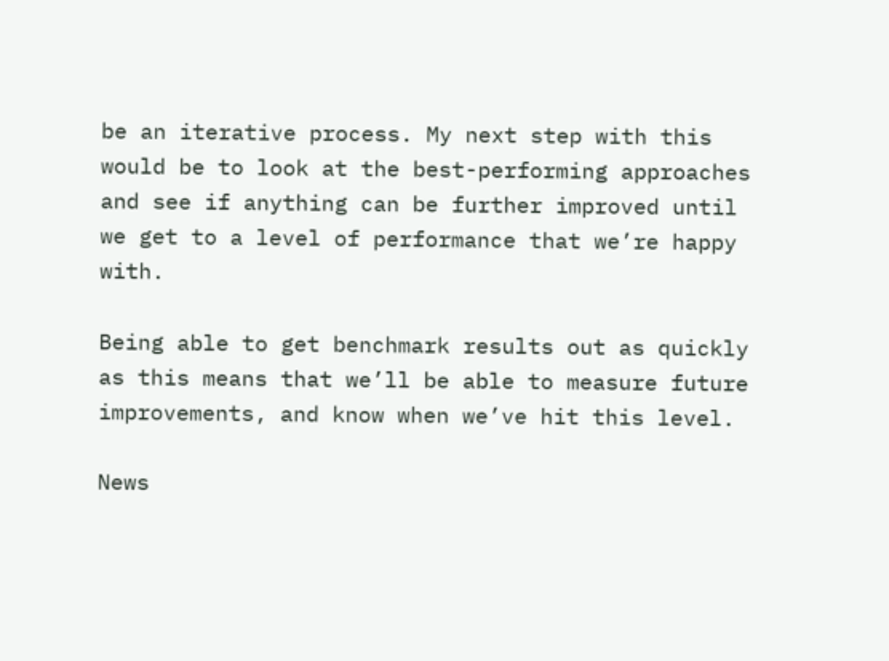be an iterative process. My next step with this would be to look at the best-performing approaches and see if anything can be further improved until we get to a level of performance that we’re happy with.

Being able to get benchmark results out as quickly as this means that we’ll be able to measure future improvements, and know when we’ve hit this level.

News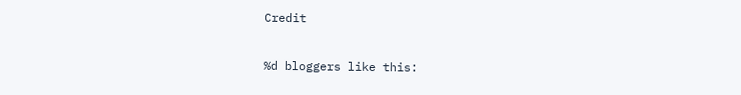Credit

%d bloggers like this: